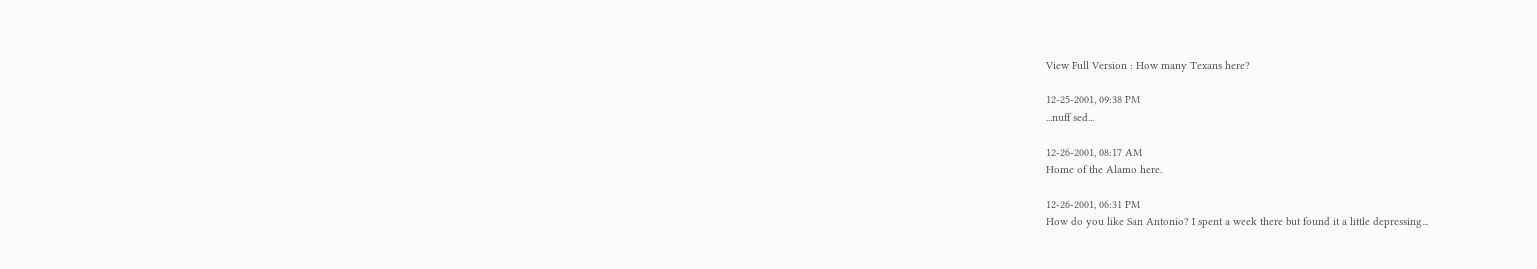View Full Version : How many Texans here?

12-25-2001, 09:38 PM
...nuff sed...

12-26-2001, 08:17 AM
Home of the Alamo here.

12-26-2001, 06:31 PM
How do you like San Antonio? I spent a week there but found it a little depressing...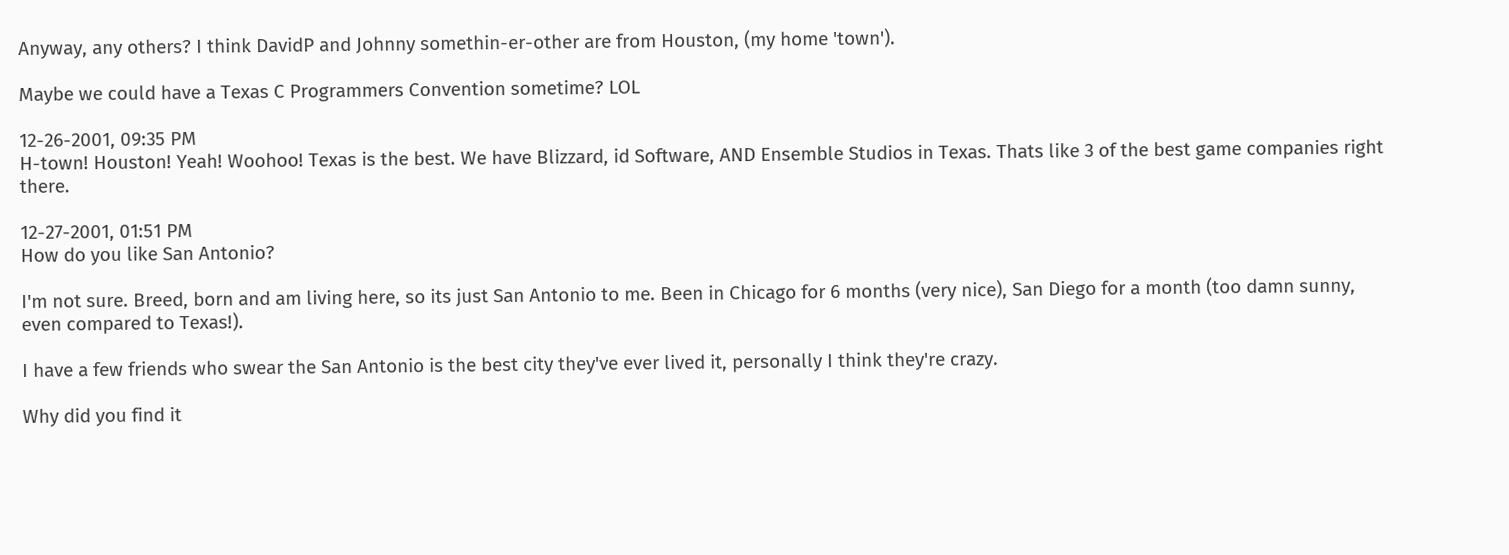Anyway, any others? I think DavidP and Johnny somethin-er-other are from Houston, (my home 'town').

Maybe we could have a Texas C Programmers Convention sometime? LOL

12-26-2001, 09:35 PM
H-town! Houston! Yeah! Woohoo! Texas is the best. We have Blizzard, id Software, AND Ensemble Studios in Texas. Thats like 3 of the best game companies right there.

12-27-2001, 01:51 PM
How do you like San Antonio?

I'm not sure. Breed, born and am living here, so its just San Antonio to me. Been in Chicago for 6 months (very nice), San Diego for a month (too damn sunny, even compared to Texas!).

I have a few friends who swear the San Antonio is the best city they've ever lived it, personally I think they're crazy.

Why did you find it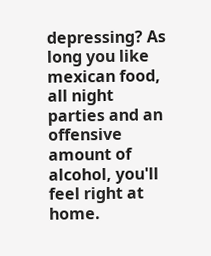depressing? As long you like mexican food, all night parties and an offensive amount of alcohol, you'll feel right at home.